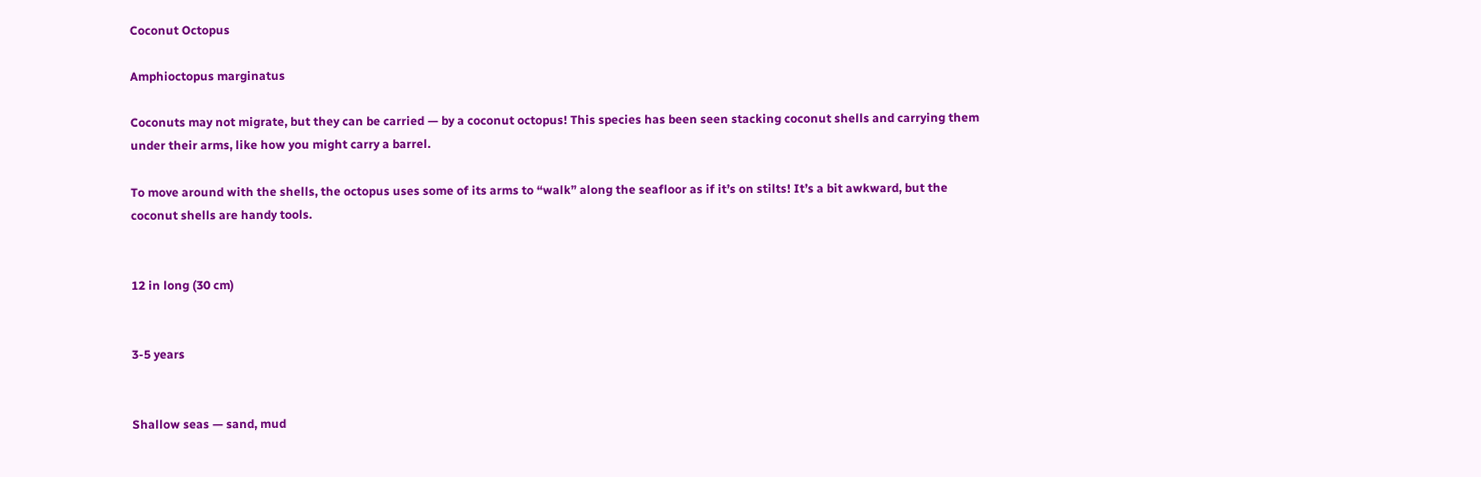Coconut Octopus

Amphioctopus marginatus

Coconuts may not migrate, but they can be carried — by a coconut octopus! This species has been seen stacking coconut shells and carrying them under their arms, like how you might carry a barrel.

To move around with the shells, the octopus uses some of its arms to “walk” along the seafloor as if it’s on stilts! It’s a bit awkward, but the coconut shells are handy tools.


12 in long (30 cm)


3-5 years


Shallow seas — sand, mud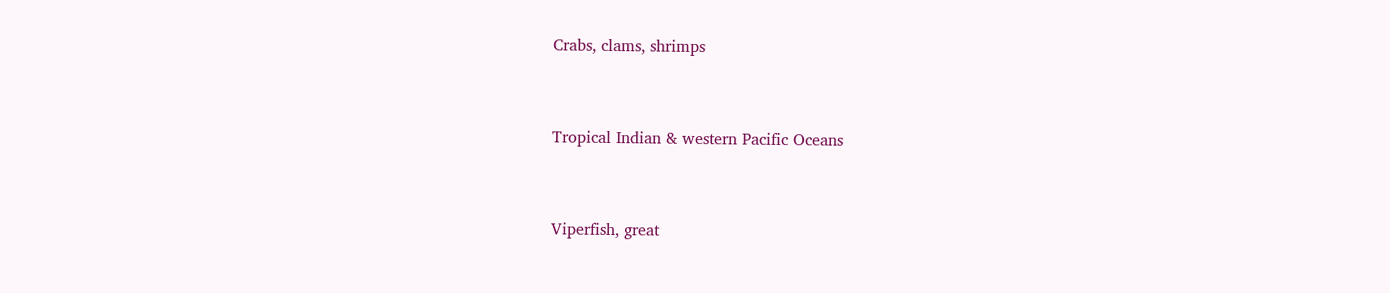Crabs, clams, shrimps


Tropical Indian & western Pacific Oceans


Viperfish, great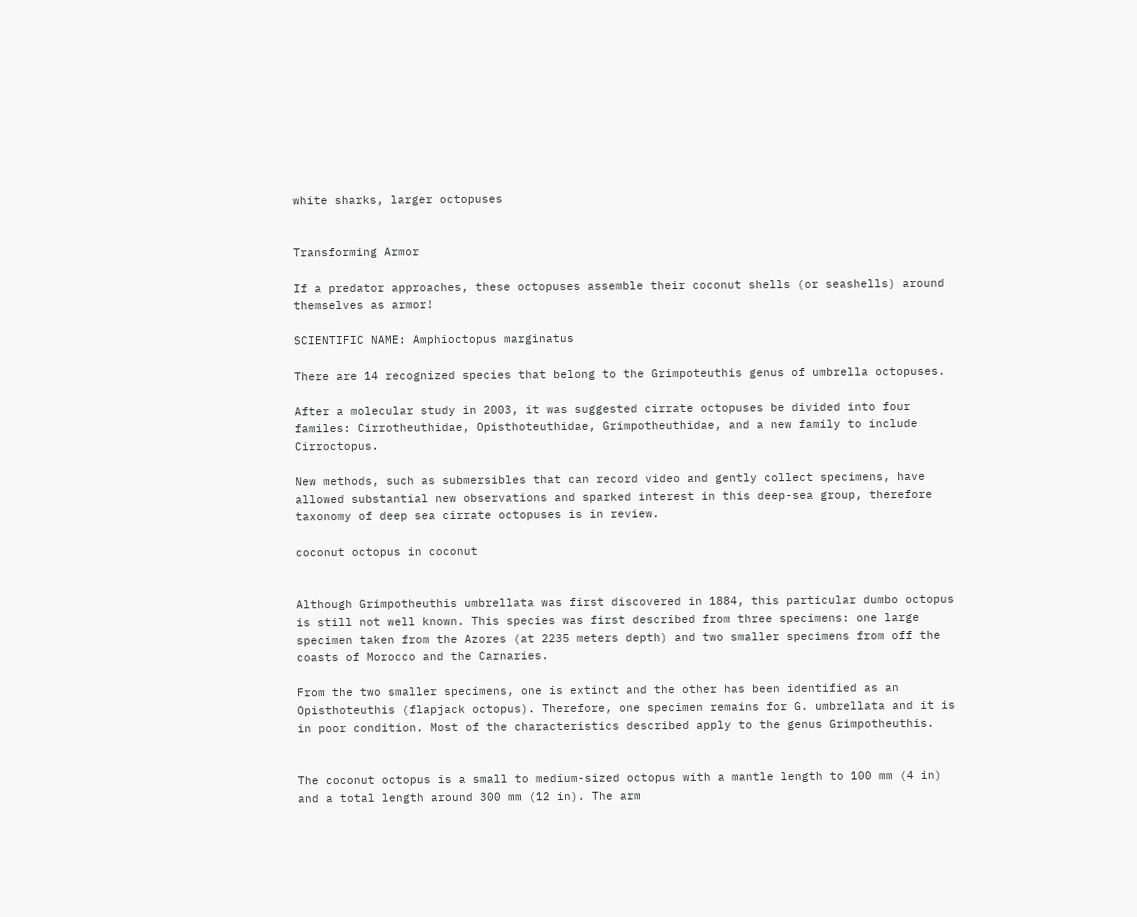white sharks, larger octopuses


Transforming Armor

If a predator approaches, these octopuses assemble their coconut shells (or seashells) around themselves as armor!

SCIENTIFIC NAME: Amphioctopus marginatus

There are 14 recognized species that belong to the Grimpoteuthis genus of umbrella octopuses.

After a molecular study in 2003, it was suggested cirrate octopuses be divided into four familes: Cirrotheuthidae, Opisthoteuthidae, Grimpotheuthidae, and a new family to include Cirroctopus.

New methods, such as submersibles that can record video and gently collect specimens, have allowed substantial new observations and sparked interest in this deep-sea group, therefore taxonomy of deep sea cirrate octopuses is in review.

coconut octopus in coconut


Although Grimpotheuthis umbrellata was first discovered in 1884, this particular dumbo octopus is still not well known. This species was first described from three specimens: one large specimen taken from the Azores (at 2235 meters depth) and two smaller specimens from off the coasts of Morocco and the Carnaries.

From the two smaller specimens, one is extinct and the other has been identified as an Opisthoteuthis (flapjack octopus). Therefore, one specimen remains for G. umbrellata and it is in poor condition. Most of the characteristics described apply to the genus Grimpotheuthis.


The coconut octopus is a small to medium-sized octopus with a mantle length to 100 mm (4 in) and a total length around 300 mm (12 in). The arm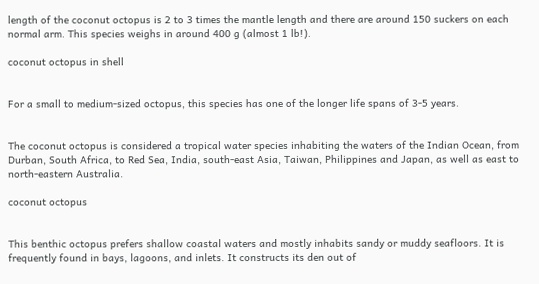length of the coconut octopus is 2 to 3 times the mantle length and there are around 150 suckers on each normal arm. This species weighs in around 400 g (almost 1 lb!).

coconut octopus in shell


For a small to medium-sized octopus, this species has one of the longer life spans of 3-5 years.


The coconut octopus is considered a tropical water species inhabiting the waters of the Indian Ocean, from Durban, South Africa, to Red Sea, India, south-east Asia, Taiwan, Philippines and Japan, as well as east to north-eastern Australia.

coconut octopus


This benthic octopus prefers shallow coastal waters and mostly inhabits sandy or muddy seafloors. It is frequently found in bays, lagoons, and inlets. It constructs its den out of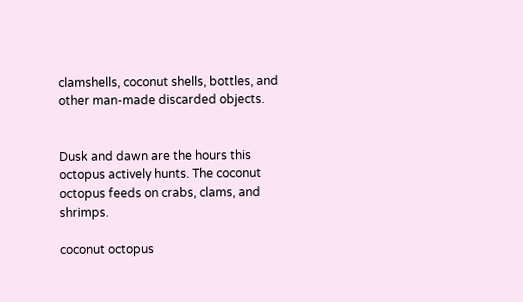clamshells, coconut shells, bottles, and other man-made discarded objects.


Dusk and dawn are the hours this octopus actively hunts. The coconut octopus feeds on crabs, clams, and shrimps.

coconut octopus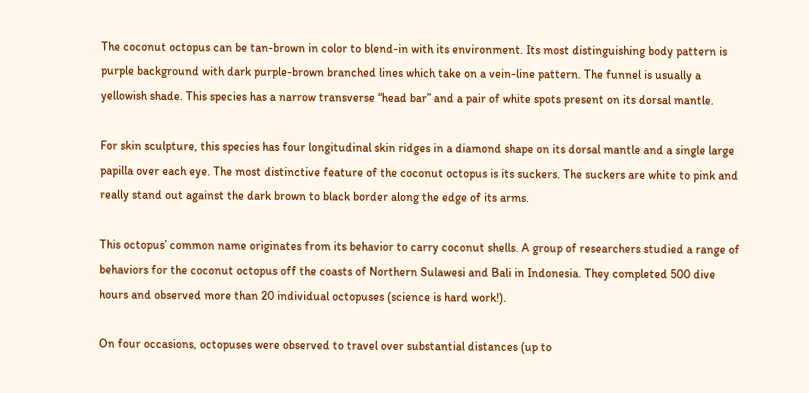The coconut octopus can be tan-brown in color to blend-in with its environment. Its most distinguishing body pattern is purple background with dark purple-brown branched lines which take on a vein-line pattern. The funnel is usually a yellowish shade. This species has a narrow transverse “head bar” and a pair of white spots present on its dorsal mantle.

For skin sculpture, this species has four longitudinal skin ridges in a diamond shape on its dorsal mantle and a single large papilla over each eye. The most distinctive feature of the coconut octopus is its suckers. The suckers are white to pink and really stand out against the dark brown to black border along the edge of its arms.

This octopus’ common name originates from its behavior to carry coconut shells. A group of researchers studied a range of behaviors for the coconut octopus off the coasts of Northern Sulawesi and Bali in Indonesia. They completed 500 dive hours and observed more than 20 individual octopuses (science is hard work!).

On four occasions, octopuses were observed to travel over substantial distances (up to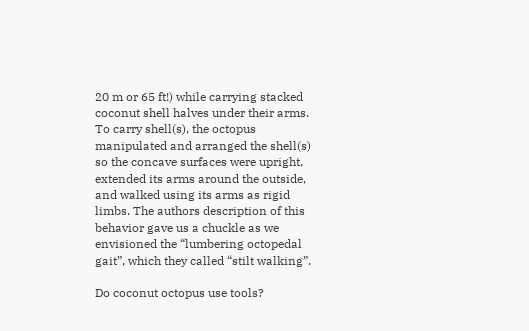20 m or 65 ft!) while carrying stacked coconut shell halves under their arms. To carry shell(s), the octopus manipulated and arranged the shell(s) so the concave surfaces were upright, extended its arms around the outside, and walked using its arms as rigid limbs. The authors description of this behavior gave us a chuckle as we envisioned the “lumbering octopedal gait”, which they called “stilt walking”.

Do coconut octopus use tools?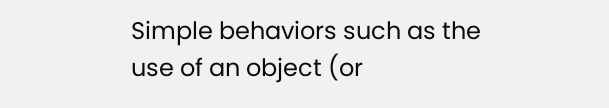Simple behaviors such as the use of an object (or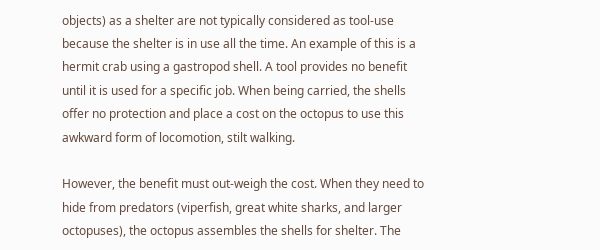objects) as a shelter are not typically considered as tool-use because the shelter is in use all the time. An example of this is a hermit crab using a gastropod shell. A tool provides no benefit until it is used for a specific job. When being carried, the shells offer no protection and place a cost on the octopus to use this awkward form of locomotion, stilt walking.

However, the benefit must out-weigh the cost. When they need to hide from predators (viperfish, great white sharks, and larger octopuses), the octopus assembles the shells for shelter. The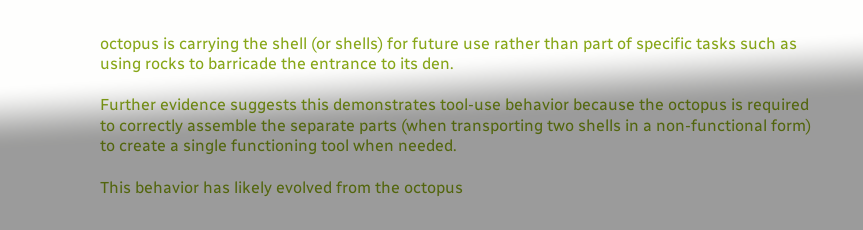octopus is carrying the shell (or shells) for future use rather than part of specific tasks such as using rocks to barricade the entrance to its den.

Further evidence suggests this demonstrates tool-use behavior because the octopus is required to correctly assemble the separate parts (when transporting two shells in a non-functional form) to create a single functioning tool when needed.

This behavior has likely evolved from the octopus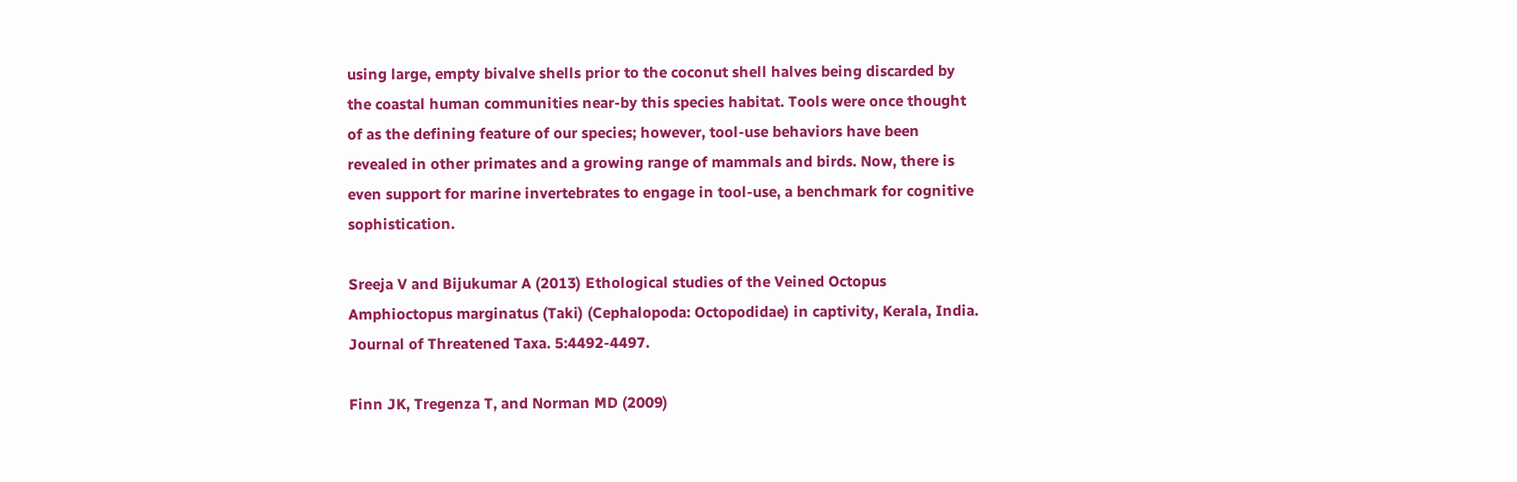using large, empty bivalve shells prior to the coconut shell halves being discarded by the coastal human communities near-by this species habitat. Tools were once thought of as the defining feature of our species; however, tool-use behaviors have been revealed in other primates and a growing range of mammals and birds. Now, there is even support for marine invertebrates to engage in tool-use, a benchmark for cognitive sophistication.

Sreeja V and Bijukumar A (2013) Ethological studies of the Veined Octopus Amphioctopus marginatus (Taki) (Cephalopoda: Octopodidae) in captivity, Kerala, India. Journal of Threatened Taxa. 5:4492-4497.

Finn JK, Tregenza T, and Norman MD (2009)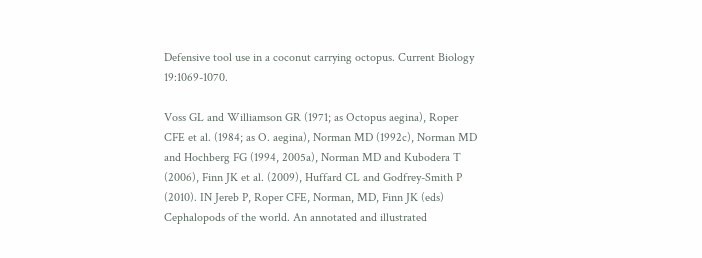Defensive tool use in a coconut carrying octopus. Current Biology 19:1069-1070.

Voss GL and Williamson GR (1971; as Octopus aegina), Roper CFE et al. (1984; as O. aegina), Norman MD (1992c), Norman MD and Hochberg FG (1994, 2005a), Norman MD and Kubodera T (2006), Finn JK et al. (2009), Huffard CL and Godfrey-Smith P (2010). IN Jereb P, Roper CFE, Norman, MD, Finn JK (eds) Cephalopods of the world. An annotated and illustrated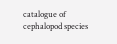catalogue of cephalopod species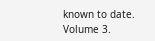known to date. Volume 3.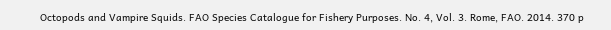Octopods and Vampire Squids. FAO Species Catalogue for Fishery Purposes. No. 4, Vol. 3. Rome, FAO. 2014. 370 p